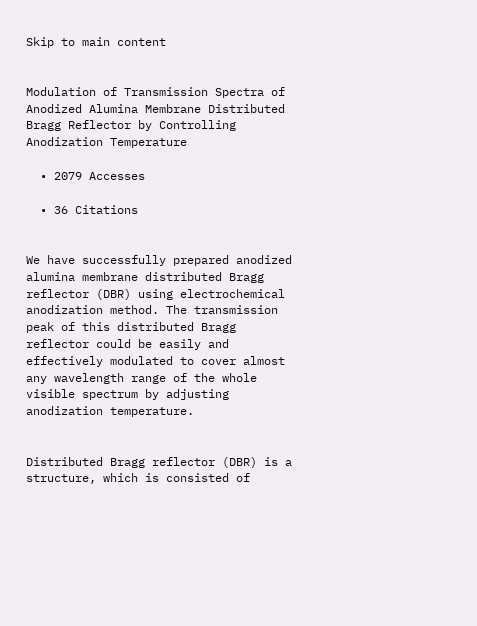Skip to main content


Modulation of Transmission Spectra of Anodized Alumina Membrane Distributed Bragg Reflector by Controlling Anodization Temperature

  • 2079 Accesses

  • 36 Citations


We have successfully prepared anodized alumina membrane distributed Bragg reflector (DBR) using electrochemical anodization method. The transmission peak of this distributed Bragg reflector could be easily and effectively modulated to cover almost any wavelength range of the whole visible spectrum by adjusting anodization temperature.


Distributed Bragg reflector (DBR) is a structure, which is consisted of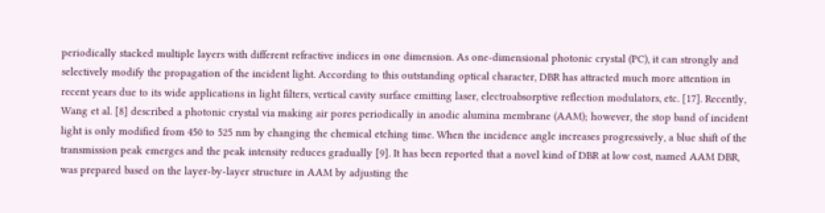periodically stacked multiple layers with different refractive indices in one dimension. As one-dimensional photonic crystal (PC), it can strongly and selectively modify the propagation of the incident light. According to this outstanding optical character, DBR has attracted much more attention in recent years due to its wide applications in light filters, vertical cavity surface emitting laser, electroabsorptive reflection modulators, etc. [17]. Recently, Wang et al. [8] described a photonic crystal via making air pores periodically in anodic alumina membrane (AAM); however, the stop band of incident light is only modified from 450 to 525 nm by changing the chemical etching time. When the incidence angle increases progressively, a blue shift of the transmission peak emerges and the peak intensity reduces gradually [9]. It has been reported that a novel kind of DBR at low cost, named AAM DBR, was prepared based on the layer-by-layer structure in AAM by adjusting the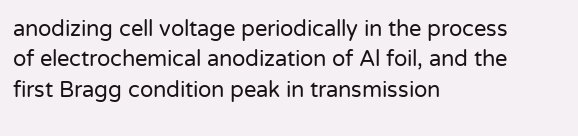anodizing cell voltage periodically in the process of electrochemical anodization of Al foil, and the first Bragg condition peak in transmission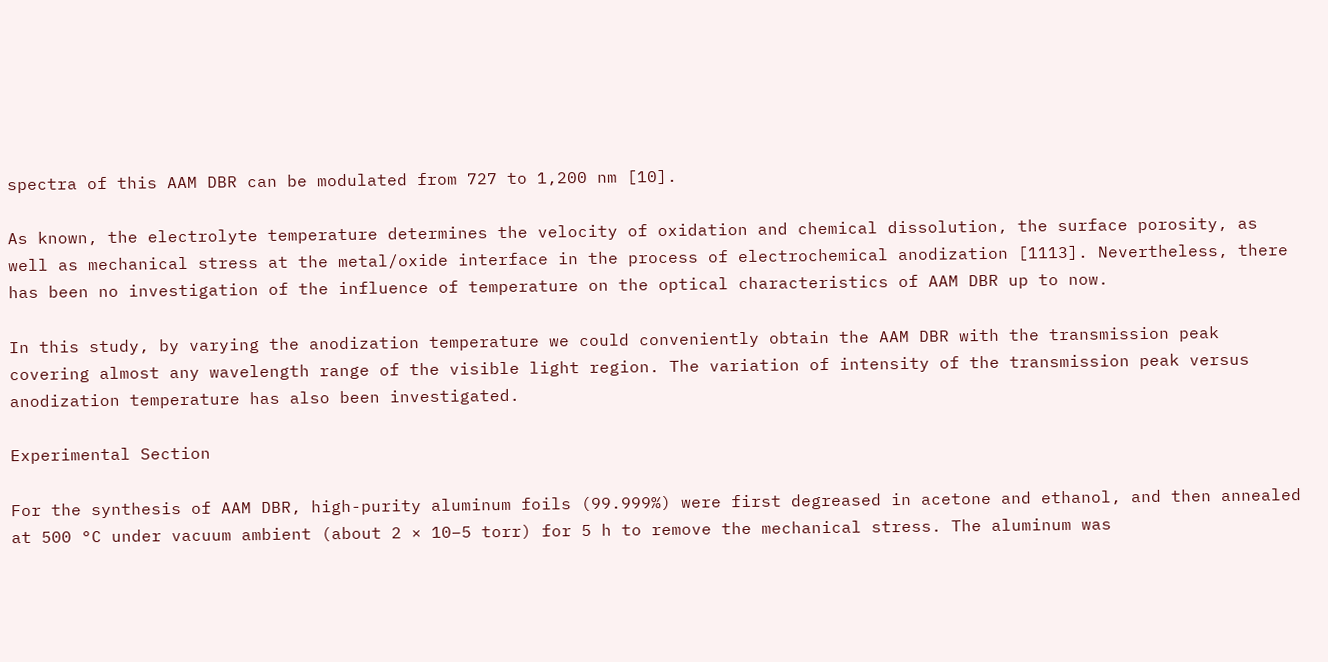spectra of this AAM DBR can be modulated from 727 to 1,200 nm [10].

As known, the electrolyte temperature determines the velocity of oxidation and chemical dissolution, the surface porosity, as well as mechanical stress at the metal/oxide interface in the process of electrochemical anodization [1113]. Nevertheless, there has been no investigation of the influence of temperature on the optical characteristics of AAM DBR up to now.

In this study, by varying the anodization temperature we could conveniently obtain the AAM DBR with the transmission peak covering almost any wavelength range of the visible light region. The variation of intensity of the transmission peak versus anodization temperature has also been investigated.

Experimental Section

For the synthesis of AAM DBR, high-purity aluminum foils (99.999%) were first degreased in acetone and ethanol, and then annealed at 500 °C under vacuum ambient (about 2 × 10−5 torr) for 5 h to remove the mechanical stress. The aluminum was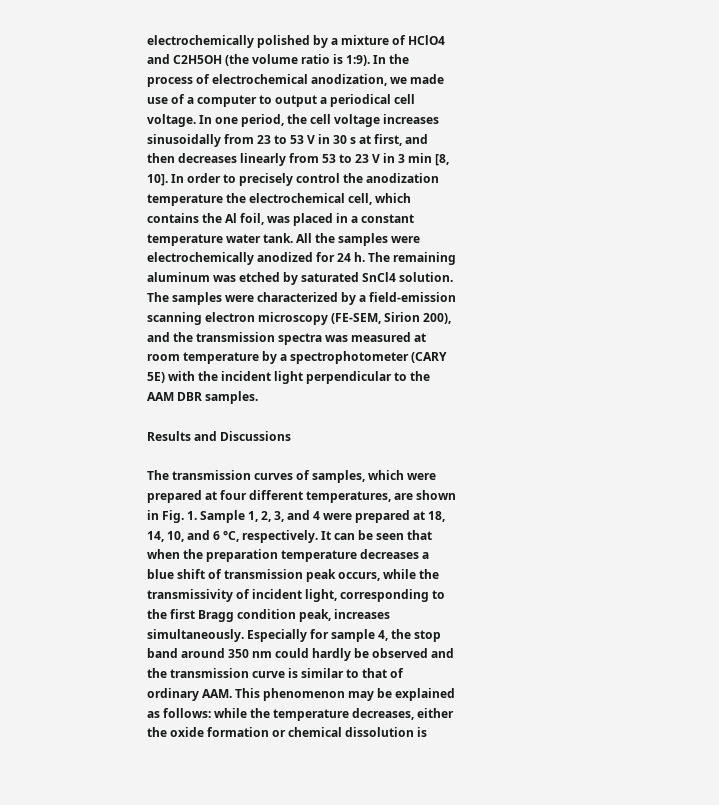electrochemically polished by a mixture of HClO4 and C2H5OH (the volume ratio is 1:9). In the process of electrochemical anodization, we made use of a computer to output a periodical cell voltage. In one period, the cell voltage increases sinusoidally from 23 to 53 V in 30 s at first, and then decreases linearly from 53 to 23 V in 3 min [8, 10]. In order to precisely control the anodization temperature the electrochemical cell, which contains the Al foil, was placed in a constant temperature water tank. All the samples were electrochemically anodized for 24 h. The remaining aluminum was etched by saturated SnCl4 solution. The samples were characterized by a field-emission scanning electron microscopy (FE-SEM, Sirion 200), and the transmission spectra was measured at room temperature by a spectrophotometer (CARY 5E) with the incident light perpendicular to the AAM DBR samples.

Results and Discussions

The transmission curves of samples, which were prepared at four different temperatures, are shown in Fig. 1. Sample 1, 2, 3, and 4 were prepared at 18, 14, 10, and 6 °C, respectively. It can be seen that when the preparation temperature decreases a blue shift of transmission peak occurs, while the transmissivity of incident light, corresponding to the first Bragg condition peak, increases simultaneously. Especially for sample 4, the stop band around 350 nm could hardly be observed and the transmission curve is similar to that of ordinary AAM. This phenomenon may be explained as follows: while the temperature decreases, either the oxide formation or chemical dissolution is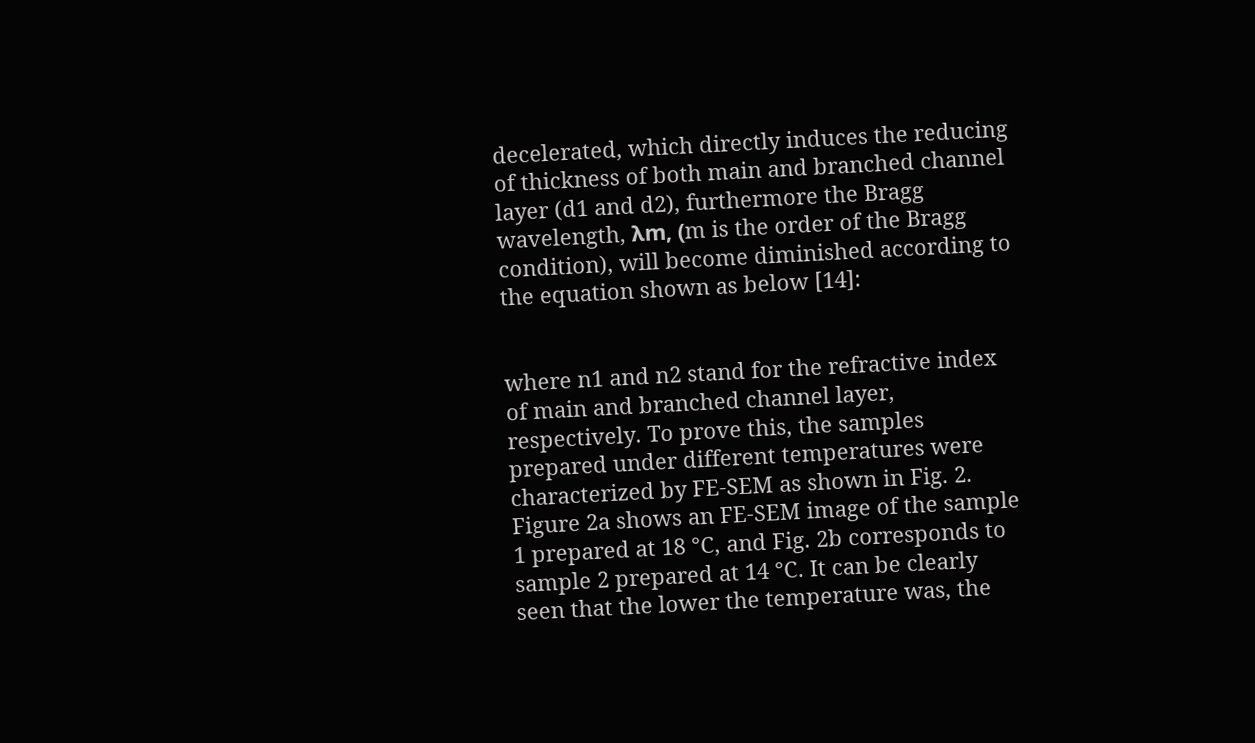decelerated, which directly induces the reducing of thickness of both main and branched channel layer (d1 and d2), furthermore the Bragg wavelength, λm, (m is the order of the Bragg condition), will become diminished according to the equation shown as below [14]:


where n1 and n2 stand for the refractive index of main and branched channel layer, respectively. To prove this, the samples prepared under different temperatures were characterized by FE-SEM as shown in Fig. 2. Figure 2a shows an FE-SEM image of the sample 1 prepared at 18 °C, and Fig. 2b corresponds to sample 2 prepared at 14 °C. It can be clearly seen that the lower the temperature was, the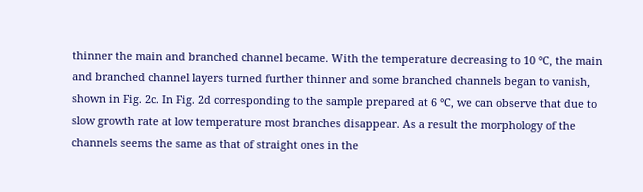thinner the main and branched channel became. With the temperature decreasing to 10 °C, the main and branched channel layers turned further thinner and some branched channels began to vanish, shown in Fig. 2c. In Fig. 2d corresponding to the sample prepared at 6 °C, we can observe that due to slow growth rate at low temperature most branches disappear. As a result the morphology of the channels seems the same as that of straight ones in the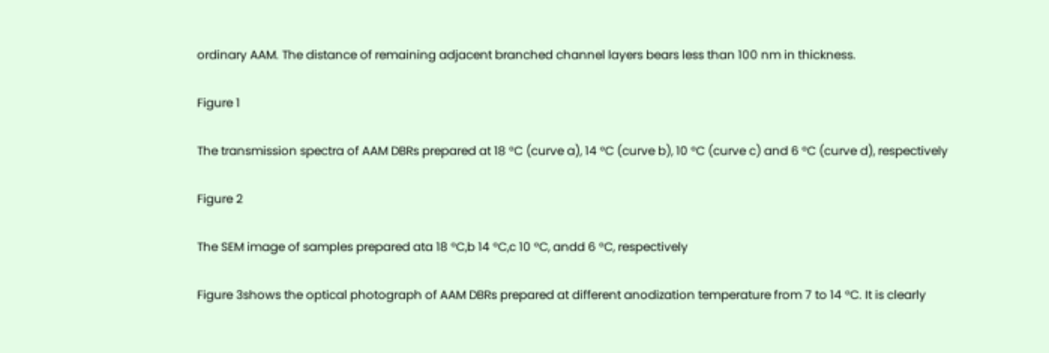ordinary AAM. The distance of remaining adjacent branched channel layers bears less than 100 nm in thickness.

Figure 1

The transmission spectra of AAM DBRs prepared at 18 °C (curve a), 14 °C (curve b), 10 °C (curve c) and 6 °C (curve d), respectively

Figure 2

The SEM image of samples prepared ata 18 °C,b 14 °C,c 10 °C, andd 6 °C, respectively

Figure 3shows the optical photograph of AAM DBRs prepared at different anodization temperature from 7 to 14 °C. It is clearly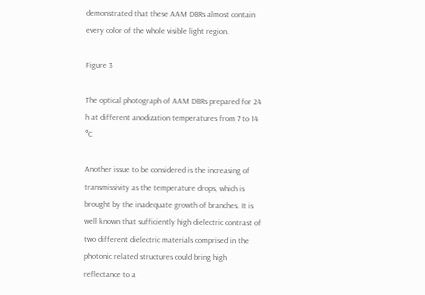demonstrated that these AAM DBRs almost contain every color of the whole visible light region.

Figure 3

The optical photograph of AAM DBRs prepared for 24 h at different anodization temperatures from 7 to 14 °C

Another issue to be considered is the increasing of transmissivity as the temperature drops, which is brought by the inadequate growth of branches. It is well known that sufficiently high dielectric contrast of two different dielectric materials comprised in the photonic related structures could bring high reflectance to a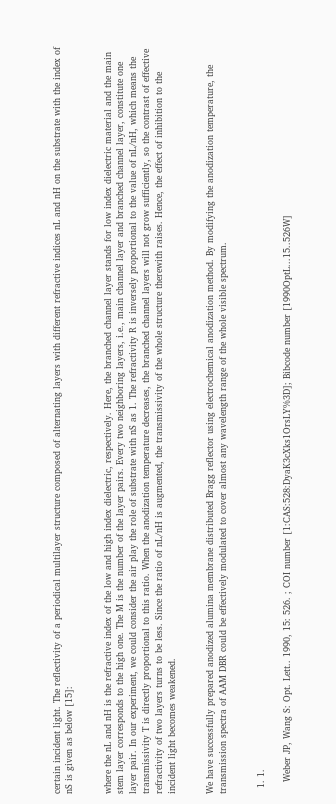certain incident light. The reflectivity of a periodical multilayer structure composed of alternating layers with different refractive indices nL and nH on the substrate with the index of nS is given as below [15]:


where the nL and nH is the refractive index of the low and high index dielectric, respectively. Here, the branched channel layer stands for low index dielectric material and the main stem layer corresponds to the high one. The M is the number of the layer pairs. Every two neighboring layers, i.e., main channel layer and branched channel layer, constitute one layer pair. In our experiment, we could consider the air play the role of substrate with nS as 1. The refractivity R is inversely proportional to the value of nL/nH, which means the transmissivity T is directly proportional to this ratio. When the anodization temperature decreases, the branched channel layers will not grow sufficiently, so the contrast of effective refractivity of two layers turns to be less. Since the ratio of nL/nH is augmented, the transmissivity of the whole structure therewith raises. Hence, the effect of inhibition to the incident light becomes weakened.


We have successfully prepared anodized alumina membrane distributed Bragg reflector using electrochemical anodization method. By modifying the anodization temperature, the transmission spectra of AAM DBR could be effectively modulated to cover almost any wavelength range of the whole visible spectrum.


  1. 1.

    Weber JP, Wang S: Opt. Lett.. 1990, 15: 526. ; COI number [1:CAS:528:DyaK3cXks1OrsLY%3D]; Bibcode number [1990OptL...15..526W]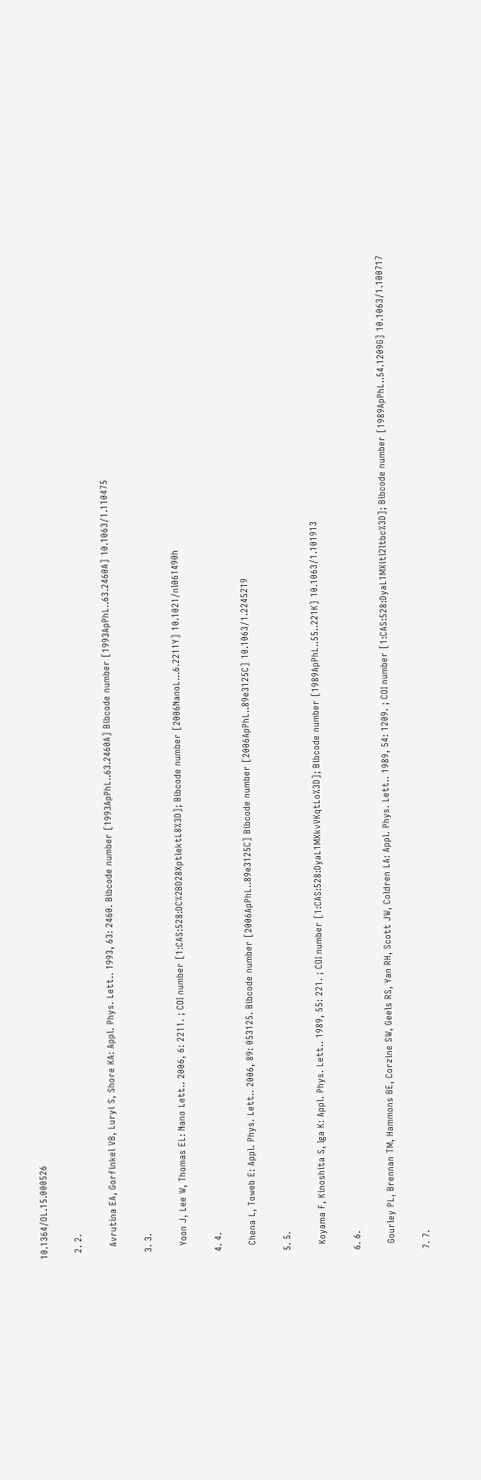10.1364/OL.15.000526

  2. 2.

    Avrutina EA, Gorfinkel VB, Luryi S, Shore KA: Appl. Phys. Lett.. 1993, 63: 2460. Bibcode number [1993ApPhL..63.2460A] Bibcode number [1993ApPhL..63.2460A] 10.1063/1.110475

  3. 3.

    Yoon J, Lee W, Thomas EL: Nano Lett.. 2006, 6: 2211. ; COI number [1:CAS:528:DC%2BD28XptlektL8%3D]; Bibcode number [2006NanoL...6.2211Y] 10.1021/nl061490h

  4. 4.

    Chena L, Toweb E: Appl. Phys. Lett.. 2006, 89: 053125. Bibcode number [2006ApPhL..89e3125C] Bibcode number [2006ApPhL..89e3125C] 10.1063/1.2245219

  5. 5.

    Koyama F, Kinoshita S, Iga K: Appl. Phys. Lett.. 1989, 55: 221. ; COI number [1:CAS:528:DyaL1MXkvVKqtLo%3D]; Bibcode number [1989ApPhL..55..221K] 10.1063/1.101913

  6. 6.

    Gourley PL, Brennan TM, Hammons BE, Corzine SW, Geels RS, Yan RH, Scott JW, Coldren LA: Appl. Phys. Lett.. 1989, 54: 1209. ; COI number [1:CAS:528:DyaL1MXitl2ltbc%3D]; Bibcode number [1989ApPhL..54.1209G] 10.1063/1.100717

  7. 7.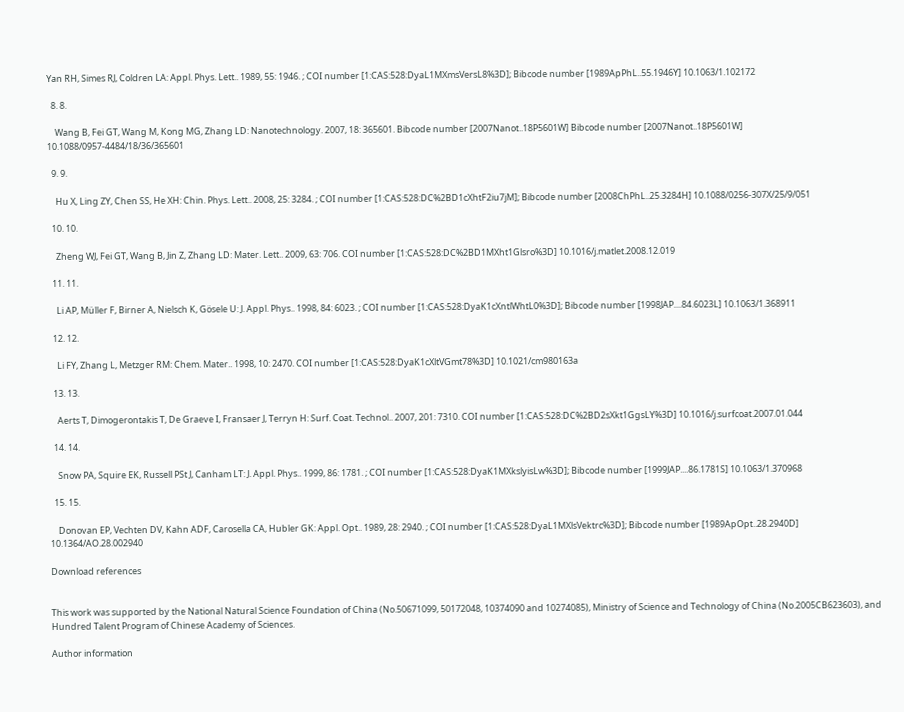Yan RH, Simes RJ, Coldren LA: Appl. Phys. Lett.. 1989, 55: 1946. ; COI number [1:CAS:528:DyaL1MXmsVersL8%3D]; Bibcode number [1989ApPhL..55.1946Y] 10.1063/1.102172

  8. 8.

    Wang B, Fei GT, Wang M, Kong MG, Zhang LD: Nanotechnology. 2007, 18: 365601. Bibcode number [2007Nanot..18P5601W] Bibcode number [2007Nanot..18P5601W] 10.1088/0957-4484/18/36/365601

  9. 9.

    Hu X, Ling ZY, Chen SS, He XH: Chin. Phys. Lett.. 2008, 25: 3284. ; COI number [1:CAS:528:DC%2BD1cXhtF2iu7jM]; Bibcode number [2008ChPhL..25.3284H] 10.1088/0256-307X/25/9/051

  10. 10.

    Zheng WJ, Fei GT, Wang B, Jin Z, Zhang LD: Mater. Lett.. 2009, 63: 706. COI number [1:CAS:528:DC%2BD1MXht1Glsro%3D] 10.1016/j.matlet.2008.12.019

  11. 11.

    Li AP, Müller F, Birner A, Nielsch K, Gösele U: J. Appl. Phys.. 1998, 84: 6023. ; COI number [1:CAS:528:DyaK1cXntlWhtL0%3D]; Bibcode number [1998JAP....84.6023L] 10.1063/1.368911

  12. 12.

    Li FY, Zhang L, Metzger RM: Chem. Mater.. 1998, 10: 2470. COI number [1:CAS:528:DyaK1cXltVGmt78%3D] 10.1021/cm980163a

  13. 13.

    Aerts T, Dimogerontakis T, De Graeve I, Fransaer J, Terryn H: Surf. Coat. Technol.. 2007, 201: 7310. COI number [1:CAS:528:DC%2BD2sXkt1GgsLY%3D] 10.1016/j.surfcoat.2007.01.044

  14. 14.

    Snow PA, Squire EK, Russell PSt J, Canham LT: J. Appl. Phys.. 1999, 86: 1781. ; COI number [1:CAS:528:DyaK1MXkslyisLw%3D]; Bibcode number [1999JAP....86.1781S] 10.1063/1.370968

  15. 15.

    Donovan EP, Vechten DV, Kahn ADF, Carosella CA, Hubler GK: Appl. Opt.. 1989, 28: 2940. ; COI number [1:CAS:528:DyaL1MXlsVektrc%3D]; Bibcode number [1989ApOpt..28.2940D] 10.1364/AO.28.002940

Download references


This work was supported by the National Natural Science Foundation of China (No.50671099, 50172048, 10374090 and 10274085), Ministry of Science and Technology of China (No.2005CB623603), and Hundred Talent Program of Chinese Academy of Sciences.

Author information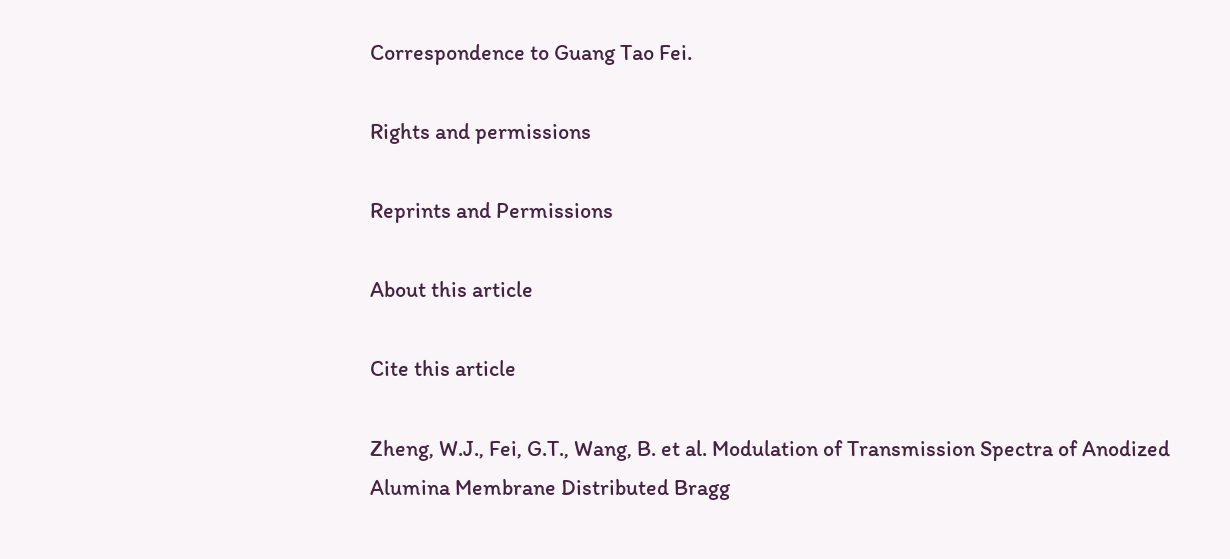Correspondence to Guang Tao Fei.

Rights and permissions

Reprints and Permissions

About this article

Cite this article

Zheng, W.J., Fei, G.T., Wang, B. et al. Modulation of Transmission Spectra of Anodized Alumina Membrane Distributed Bragg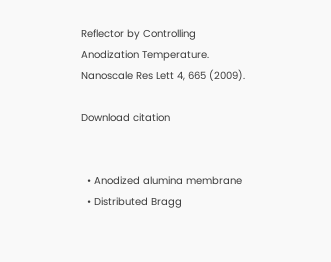Reflector by Controlling Anodization Temperature. Nanoscale Res Lett 4, 665 (2009).

Download citation


  • Anodized alumina membrane
  • Distributed Bragg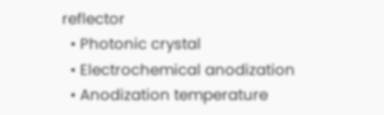reflector
  • Photonic crystal
  • Electrochemical anodization
  • Anodization temperature